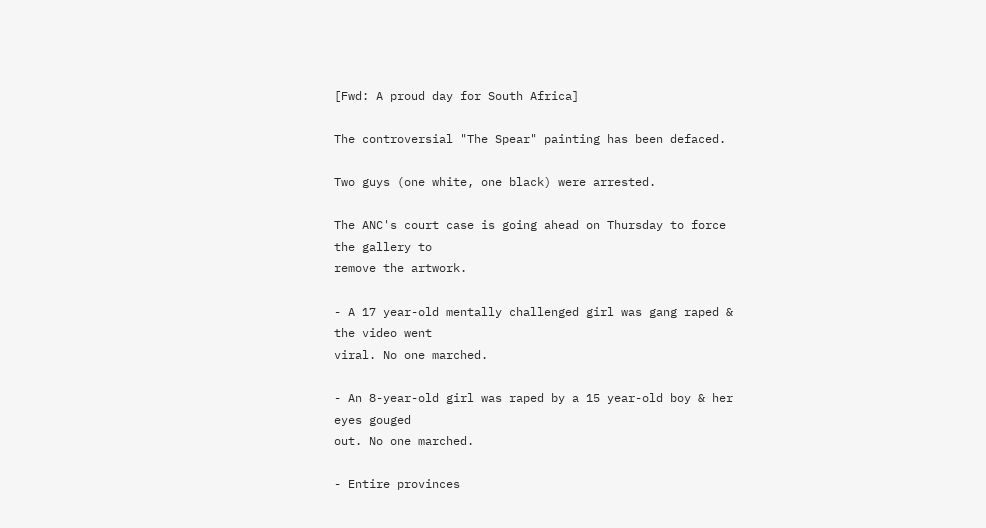[Fwd: A proud day for South Africa]

The controversial "The Spear" painting has been defaced.

Two guys (one white, one black) were arrested.

The ANC's court case is going ahead on Thursday to force the gallery to
remove the artwork.

- A 17 year-old mentally challenged girl was gang raped & the video went
viral. No one marched.

- An 8-year-old girl was raped by a 15 year-old boy & her eyes gouged
out. No one marched.

- Entire provinces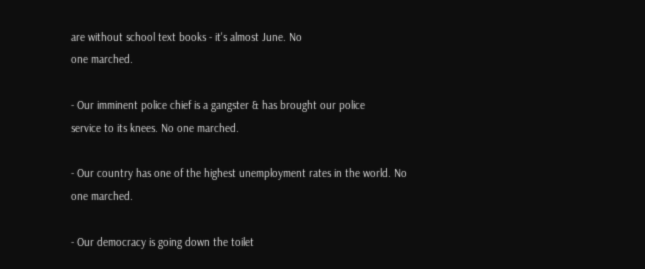are without school text books - it's almost June. No
one marched.

- Our imminent police chief is a gangster & has brought our police
service to its knees. No one marched.

- Our country has one of the highest unemployment rates in the world. No
one marched.

- Our democracy is going down the toilet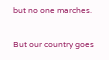but no one marches.

But our country goes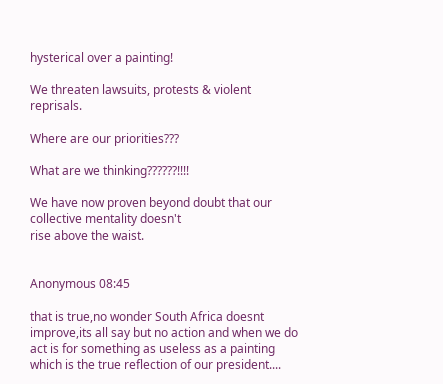hysterical over a painting!

We threaten lawsuits, protests & violent reprisals.

Where are our priorities???

What are we thinking??????!!!!

We have now proven beyond doubt that our collective mentality doesn't
rise above the waist.


Anonymous 08:45

that is true,no wonder South Africa doesnt improve,its all say but no action and when we do act is for something as useless as a painting which is the true reflection of our president....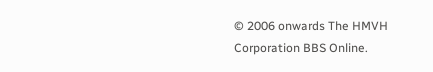© 2006 onwards The HMVH Corporation BBS Online.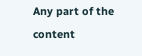Any part of the content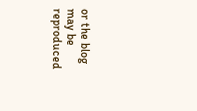or the blog may be reproduced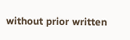without prior written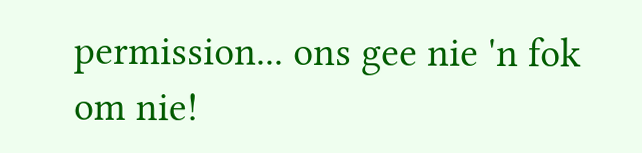permission... ons gee nie 'n fok om nie!